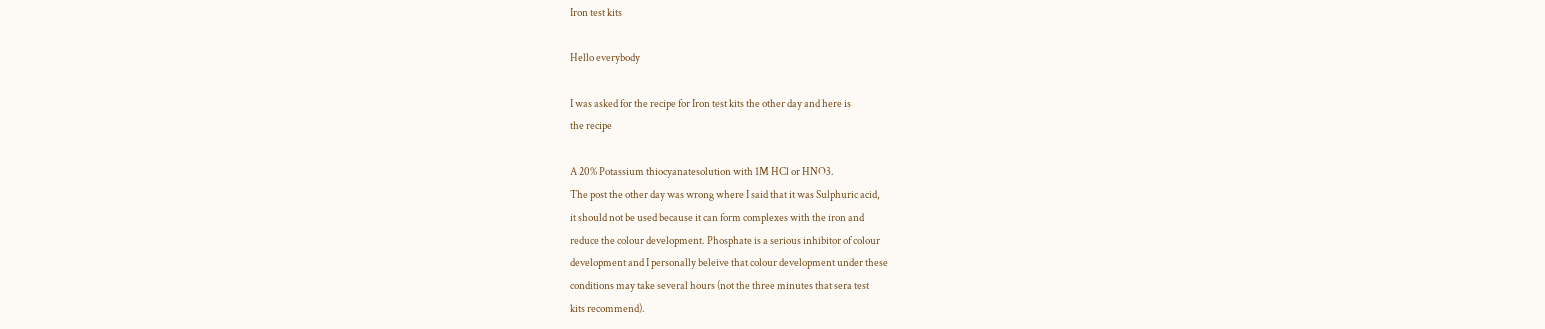Iron test kits

Hello everybody

I was asked for the recipe for Iron test kits the other day and here is
the recipe

A 20% Potassium thiocyanatesolution with 1M HCl or HNO3.
The post the other day was wrong where I said that it was Sulphuric acid,
it should not be used because it can form complexes with the iron and
reduce the colour development. Phosphate is a serious inhibitor of colour
development and I personally beleive that colour development under these
conditions may take several hours (not the three minutes that sera test
kits recommend).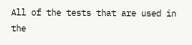All of the tests that are used in the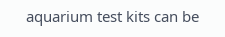aquarium test kits can be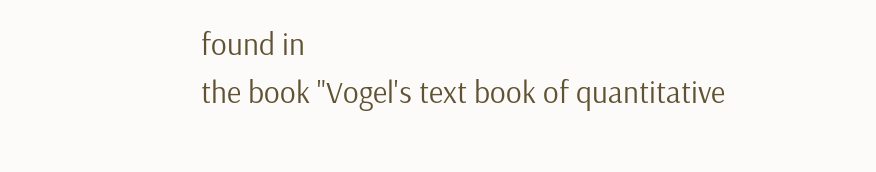found in
the book "Vogel's text book of quantitative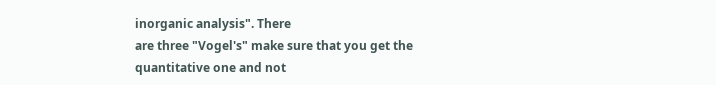inorganic analysis". There
are three "Vogel's" make sure that you get the quantitative one and not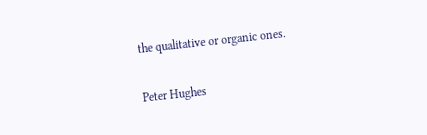the qualitative or organic ones.

Peter Hughes